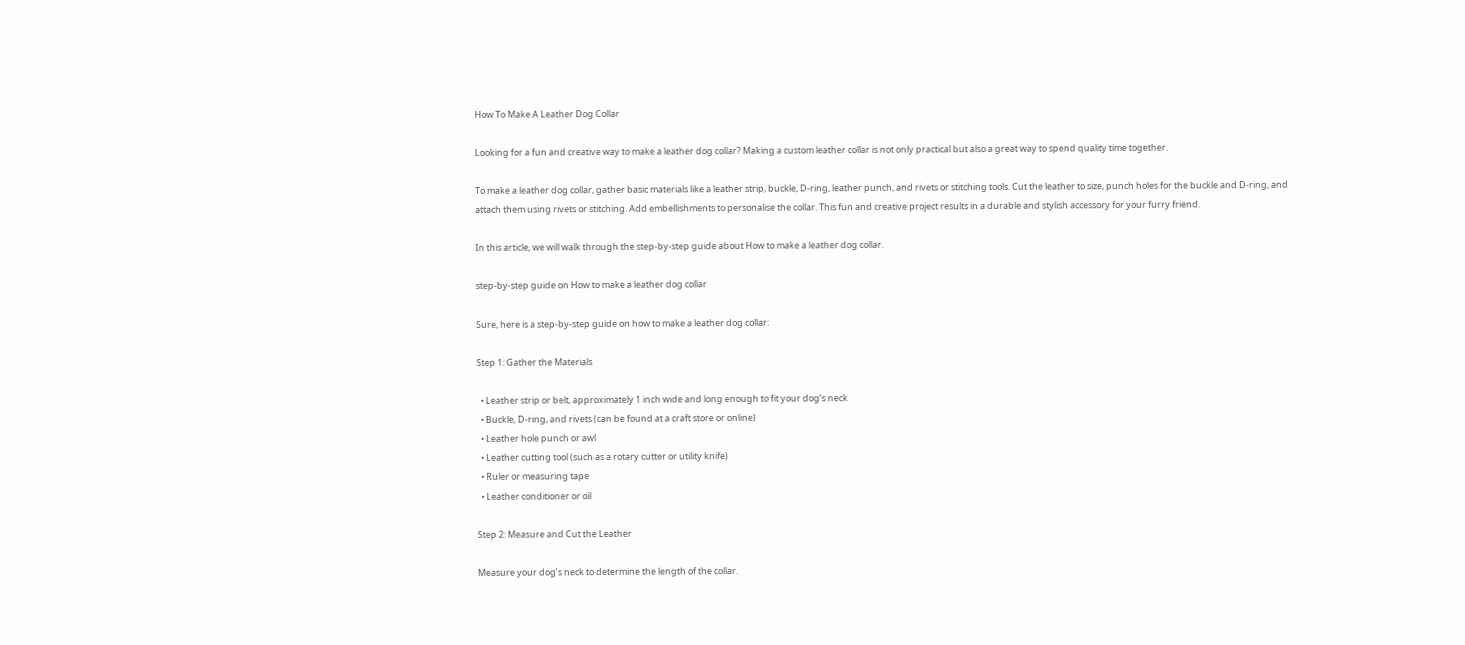How To Make A Leather Dog Collar

Looking for a fun and creative way to make a leather dog collar? Making a custom leather collar is not only practical but also a great way to spend quality time together.

To make a leather dog collar, gather basic materials like a leather strip, buckle, D-ring, leather punch, and rivets or stitching tools. Cut the leather to size, punch holes for the buckle and D-ring, and attach them using rivets or stitching. Add embellishments to personalise the collar. This fun and creative project results in a durable and stylish accessory for your furry friend.

In this article, we will walk through the step-by-step guide about How to make a leather dog collar.

step-by-step guide on How to make a leather dog collar

Sure, here is a step-by-step guide on how to make a leather dog collar:

Step 1: Gather the Materials

  • Leather strip or belt, approximately 1 inch wide and long enough to fit your dog’s neck
  • Buckle, D-ring, and rivets (can be found at a craft store or online)
  • Leather hole punch or awl
  • Leather cutting tool (such as a rotary cutter or utility knife)
  • Ruler or measuring tape
  • Leather conditioner or oil

Step 2: Measure and Cut the Leather

Measure your dog’s neck to determine the length of the collar.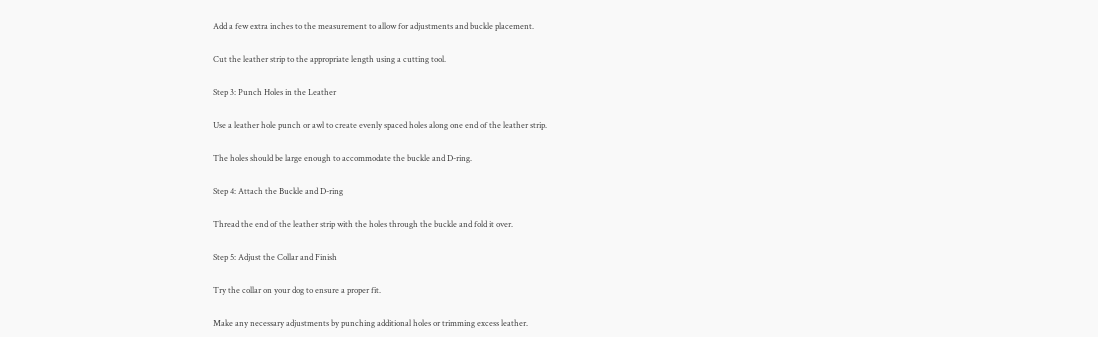Add a few extra inches to the measurement to allow for adjustments and buckle placement.

Cut the leather strip to the appropriate length using a cutting tool.

Step 3: Punch Holes in the Leather

Use a leather hole punch or awl to create evenly spaced holes along one end of the leather strip.

The holes should be large enough to accommodate the buckle and D-ring.

Step 4: Attach the Buckle and D-ring

Thread the end of the leather strip with the holes through the buckle and fold it over.

Step 5: Adjust the Collar and Finish

Try the collar on your dog to ensure a proper fit.

Make any necessary adjustments by punching additional holes or trimming excess leather.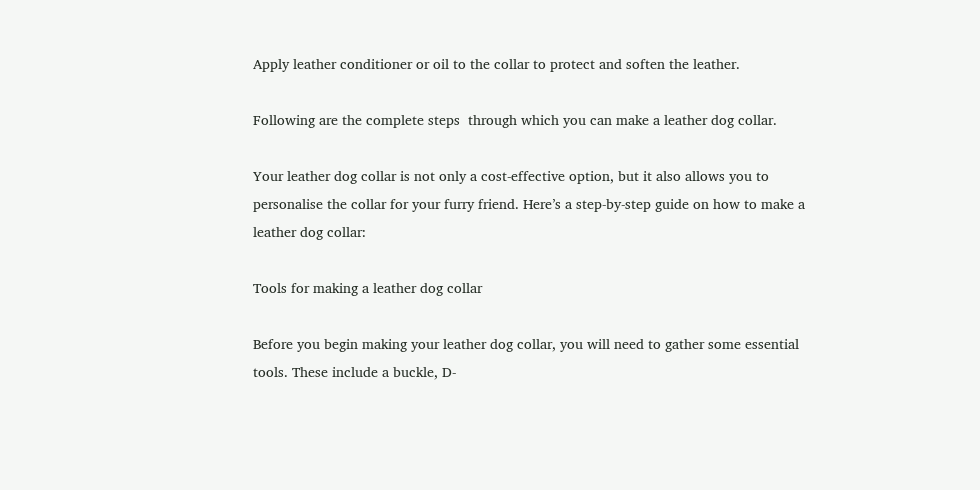Apply leather conditioner or oil to the collar to protect and soften the leather.

Following are the complete steps  through which you can make a leather dog collar.

Your leather dog collar is not only a cost-effective option, but it also allows you to personalise the collar for your furry friend. Here’s a step-by-step guide on how to make a leather dog collar:

Tools for making a leather dog collar

Before you begin making your leather dog collar, you will need to gather some essential tools. These include a buckle, D-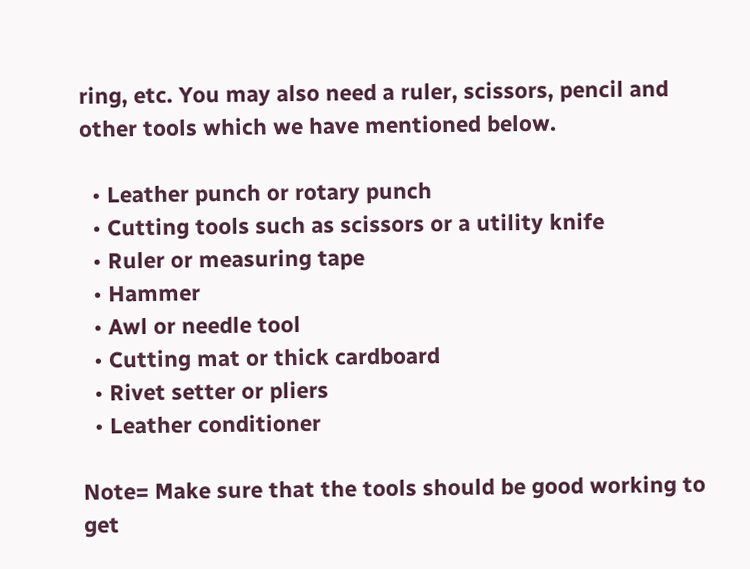ring, etc. You may also need a ruler, scissors, pencil and other tools which we have mentioned below.

  • Leather punch or rotary punch
  • Cutting tools such as scissors or a utility knife
  • Ruler or measuring tape
  • Hammer
  • Awl or needle tool
  • Cutting mat or thick cardboard
  • Rivet setter or pliers
  • Leather conditioner

Note= Make sure that the tools should be good working to get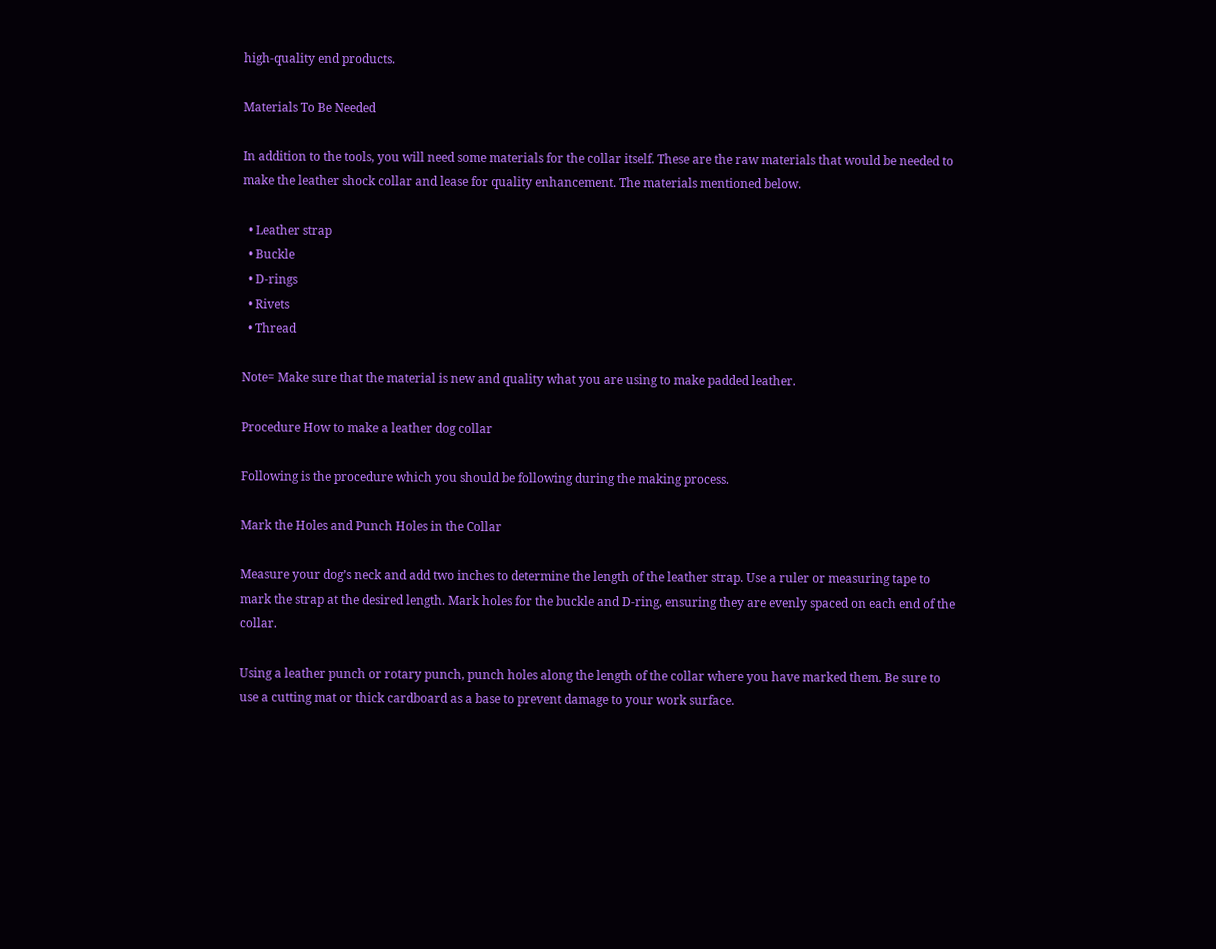high-quality end products.

Materials To Be Needed

In addition to the tools, you will need some materials for the collar itself. These are the raw materials that would be needed to make the leather shock collar and lease for quality enhancement. The materials mentioned below.

  • Leather strap
  • Buckle
  • D-rings
  • Rivets
  • Thread

Note= Make sure that the material is new and quality what you are using to make padded leather.

Procedure How to make a leather dog collar

Following is the procedure which you should be following during the making process.

Mark the Holes and Punch Holes in the Collar

Measure your dog’s neck and add two inches to determine the length of the leather strap. Use a ruler or measuring tape to mark the strap at the desired length. Mark holes for the buckle and D-ring, ensuring they are evenly spaced on each end of the collar.

Using a leather punch or rotary punch, punch holes along the length of the collar where you have marked them. Be sure to use a cutting mat or thick cardboard as a base to prevent damage to your work surface.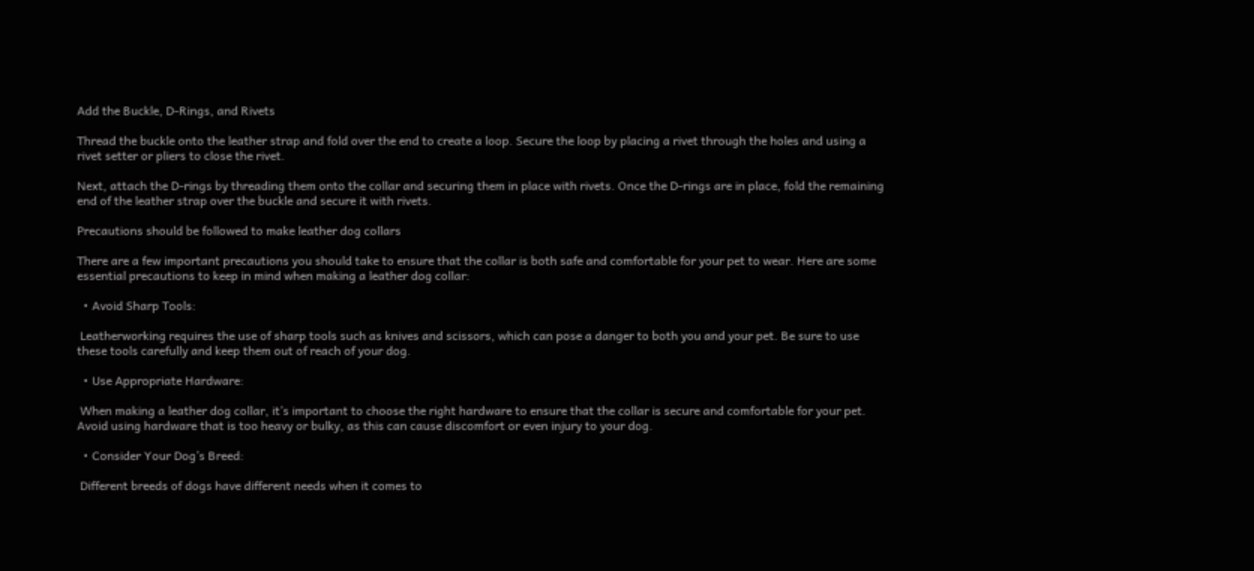Add the Buckle, D-Rings, and Rivets

Thread the buckle onto the leather strap and fold over the end to create a loop. Secure the loop by placing a rivet through the holes and using a rivet setter or pliers to close the rivet.

Next, attach the D-rings by threading them onto the collar and securing them in place with rivets. Once the D-rings are in place, fold the remaining end of the leather strap over the buckle and secure it with rivets.

Precautions should be followed to make leather dog collars

There are a few important precautions you should take to ensure that the collar is both safe and comfortable for your pet to wear. Here are some essential precautions to keep in mind when making a leather dog collar:

  • Avoid Sharp Tools:

 Leatherworking requires the use of sharp tools such as knives and scissors, which can pose a danger to both you and your pet. Be sure to use these tools carefully and keep them out of reach of your dog.

  • Use Appropriate Hardware:

 When making a leather dog collar, it’s important to choose the right hardware to ensure that the collar is secure and comfortable for your pet. Avoid using hardware that is too heavy or bulky, as this can cause discomfort or even injury to your dog.

  • Consider Your Dog’s Breed:

 Different breeds of dogs have different needs when it comes to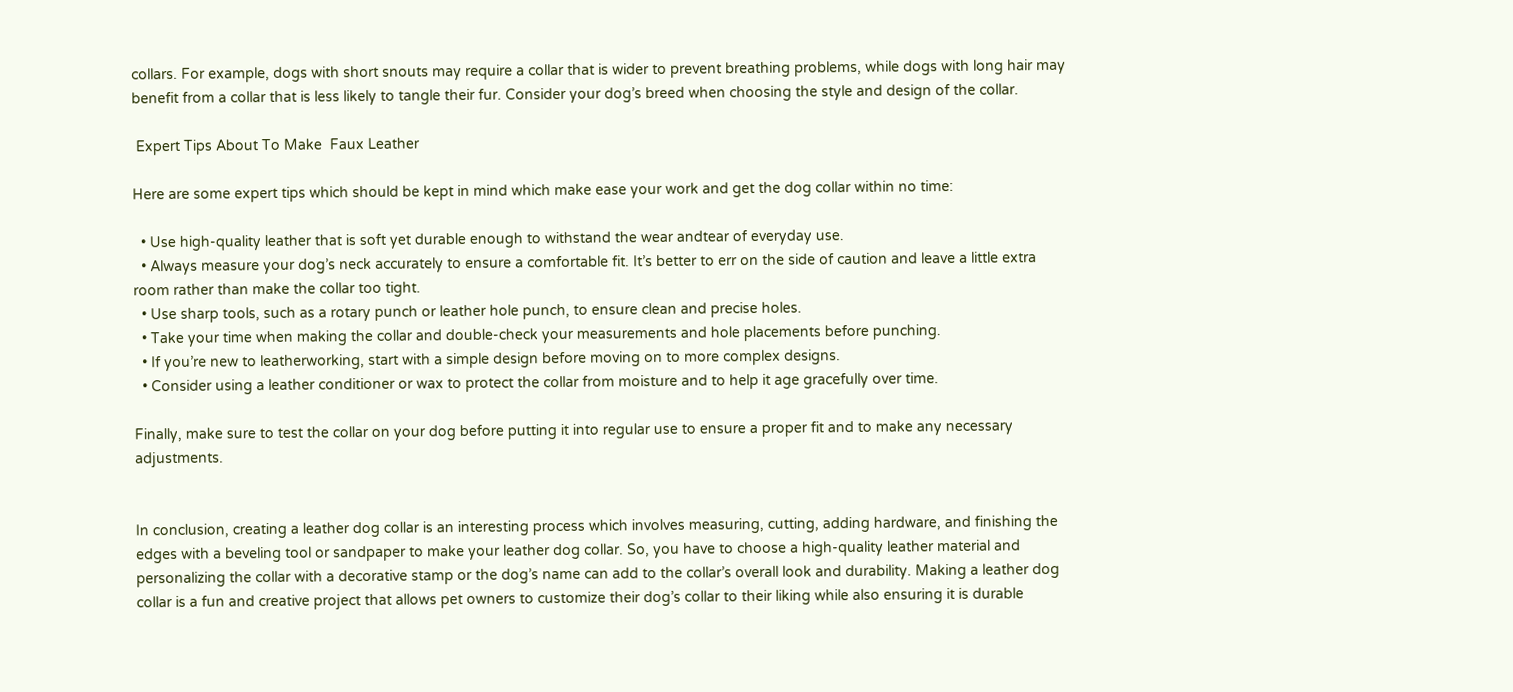collars. For example, dogs with short snouts may require a collar that is wider to prevent breathing problems, while dogs with long hair may benefit from a collar that is less likely to tangle their fur. Consider your dog’s breed when choosing the style and design of the collar.

 Expert Tips About To Make  Faux Leather

Here are some expert tips which should be kept in mind which make ease your work and get the dog collar within no time:

  • Use high-quality leather that is soft yet durable enough to withstand the wear andtear of everyday use.
  • Always measure your dog’s neck accurately to ensure a comfortable fit. It’s better to err on the side of caution and leave a little extra room rather than make the collar too tight.
  • Use sharp tools, such as a rotary punch or leather hole punch, to ensure clean and precise holes.
  • Take your time when making the collar and double-check your measurements and hole placements before punching.
  • If you’re new to leatherworking, start with a simple design before moving on to more complex designs.
  • Consider using a leather conditioner or wax to protect the collar from moisture and to help it age gracefully over time.

Finally, make sure to test the collar on your dog before putting it into regular use to ensure a proper fit and to make any necessary adjustments.


In conclusion, creating a leather dog collar is an interesting process which involves measuring, cutting, adding hardware, and finishing the edges with a beveling tool or sandpaper to make your leather dog collar. So, you have to choose a high-quality leather material and personalizing the collar with a decorative stamp or the dog’s name can add to the collar’s overall look and durability. Making a leather dog collar is a fun and creative project that allows pet owners to customize their dog’s collar to their liking while also ensuring it is durable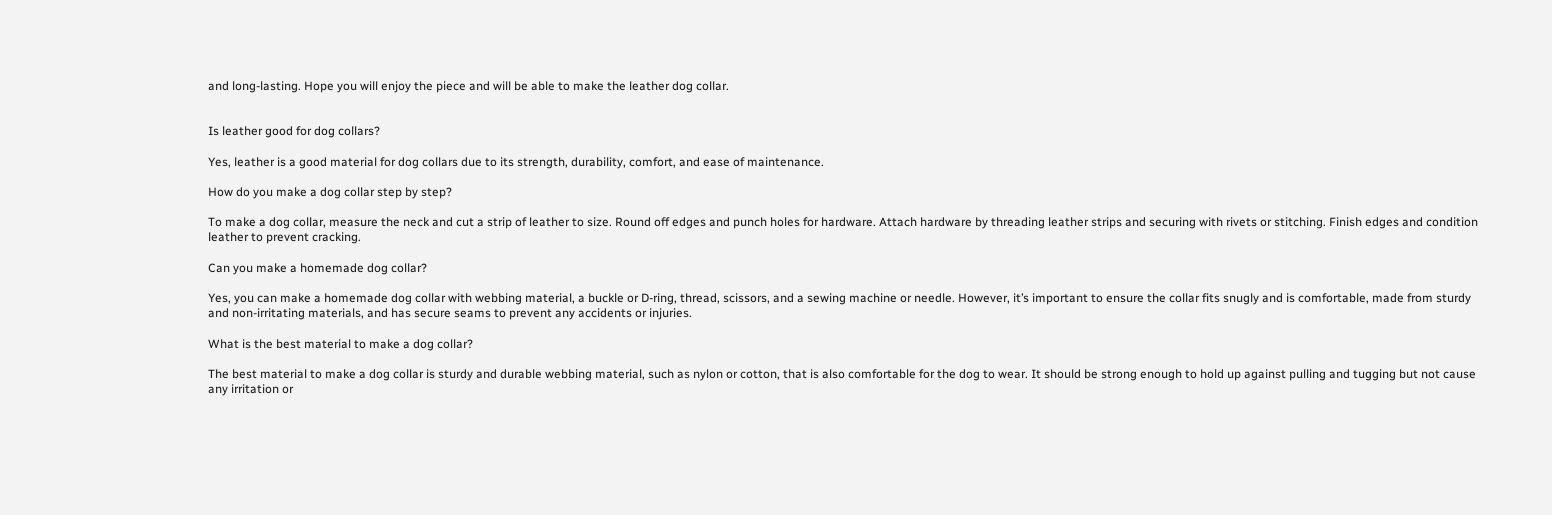and long-lasting. Hope you will enjoy the piece and will be able to make the leather dog collar.


Is leather good for dog collars?

Yes, leather is a good material for dog collars due to its strength, durability, comfort, and ease of maintenance.

How do you make a dog collar step by step?

To make a dog collar, measure the neck and cut a strip of leather to size. Round off edges and punch holes for hardware. Attach hardware by threading leather strips and securing with rivets or stitching. Finish edges and condition leather to prevent cracking.

Can you make a homemade dog collar?

Yes, you can make a homemade dog collar with webbing material, a buckle or D-ring, thread, scissors, and a sewing machine or needle. However, it’s important to ensure the collar fits snugly and is comfortable, made from sturdy and non-irritating materials, and has secure seams to prevent any accidents or injuries.

What is the best material to make a dog collar?

The best material to make a dog collar is sturdy and durable webbing material, such as nylon or cotton, that is also comfortable for the dog to wear. It should be strong enough to hold up against pulling and tugging but not cause any irritation or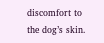discomfort to the dog’s skin.